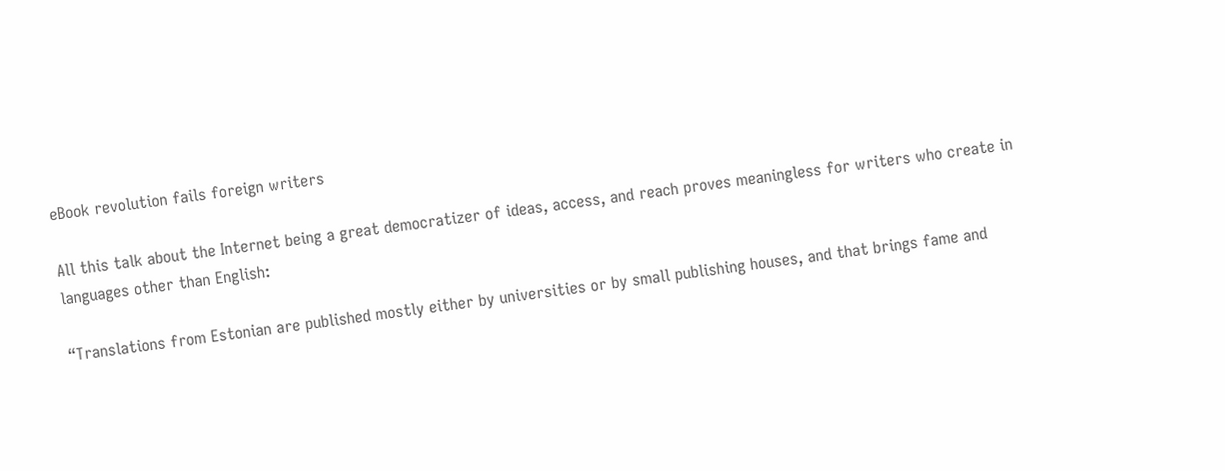eBook revolution fails foreign writers

All this talk about the Internet being a great democratizer of ideas, access, and reach proves meaningless for writers who create in languages other than English:

“Translations from Estonian are published mostly either by universities or by small publishing houses, and that brings fame and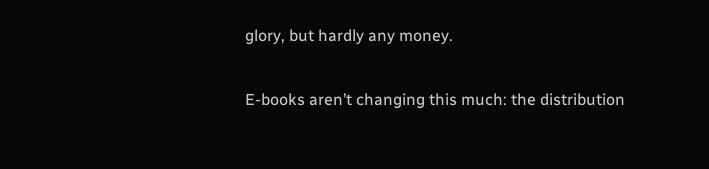glory, but hardly any money.

E-books aren’t changing this much: the distribution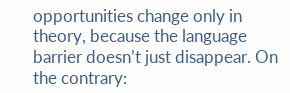opportunities change only in theory, because the language barrier doesn’t just disappear. On the contrary: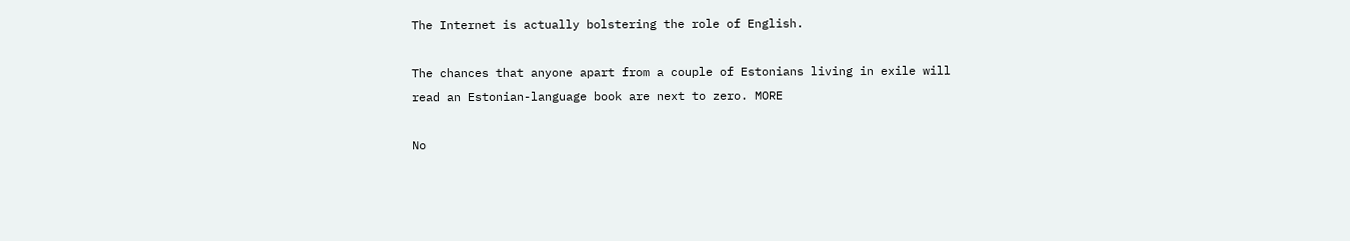The Internet is actually bolstering the role of English.

The chances that anyone apart from a couple of Estonians living in exile will read an Estonian-language book are next to zero. MORE

No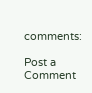comments:

Post a Comment